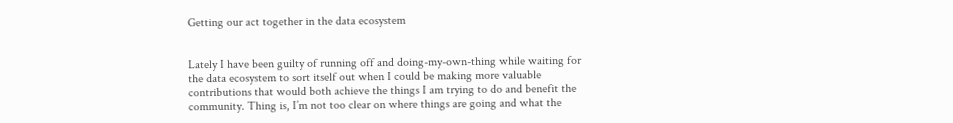Getting our act together in the data ecosystem


Lately I have been guilty of running off and doing-my-own-thing while waiting for the data ecosystem to sort itself out when I could be making more valuable contributions that would both achieve the things I am trying to do and benefit the community. Thing is, I’m not too clear on where things are going and what the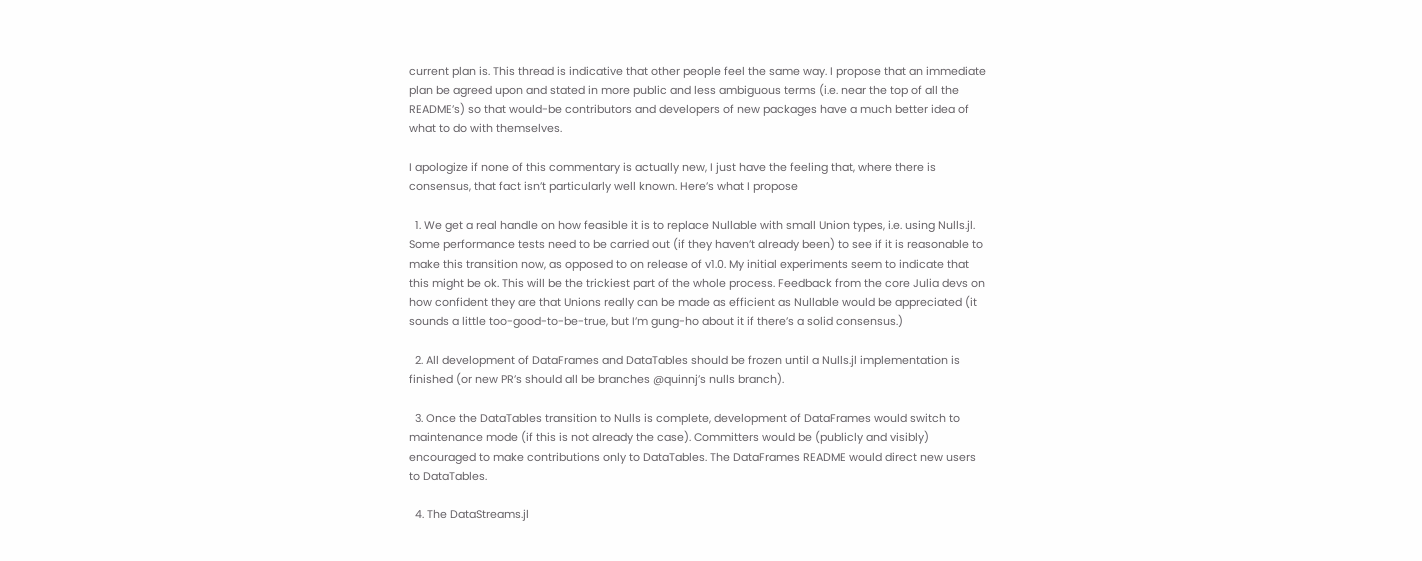current plan is. This thread is indicative that other people feel the same way. I propose that an immediate plan be agreed upon and stated in more public and less ambiguous terms (i.e. near the top of all the README’s) so that would-be contributors and developers of new packages have a much better idea of what to do with themselves.

I apologize if none of this commentary is actually new, I just have the feeling that, where there is consensus, that fact isn’t particularly well known. Here’s what I propose

  1. We get a real handle on how feasible it is to replace Nullable with small Union types, i.e. using Nulls.jl. Some performance tests need to be carried out (if they haven’t already been) to see if it is reasonable to make this transition now, as opposed to on release of v1.0. My initial experiments seem to indicate that this might be ok. This will be the trickiest part of the whole process. Feedback from the core Julia devs on how confident they are that Unions really can be made as efficient as Nullable would be appreciated (it sounds a little too-good-to-be-true, but I’m gung-ho about it if there’s a solid consensus.)

  2. All development of DataFrames and DataTables should be frozen until a Nulls.jl implementation is finished (or new PR’s should all be branches @quinnj’s nulls branch).

  3. Once the DataTables transition to Nulls is complete, development of DataFrames would switch to maintenance mode (if this is not already the case). Committers would be (publicly and visibly) encouraged to make contributions only to DataTables. The DataFrames README would direct new users to DataTables.

  4. The DataStreams.jl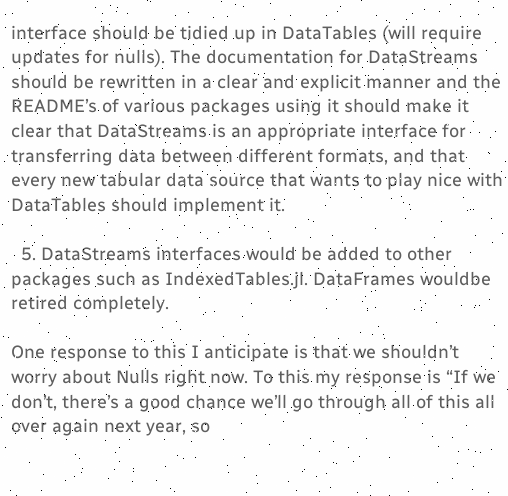interface should be tidied up in DataTables (will require updates for nulls). The documentation for DataStreams should be rewritten in a clear and explicit manner and the README’s of various packages using it should make it clear that DataStreams is an appropriate interface for transferring data between different formats, and that every new tabular data source that wants to play nice with DataTables should implement it.

  5. DataStreams interfaces would be added to other packages such as IndexedTables.jl. DataFrames wouldbe retired completely.

One response to this I anticipate is that we shouldn’t worry about Nulls right now. To this my response is “If we don’t, there’s a good chance we’ll go through all of this all over again next year, so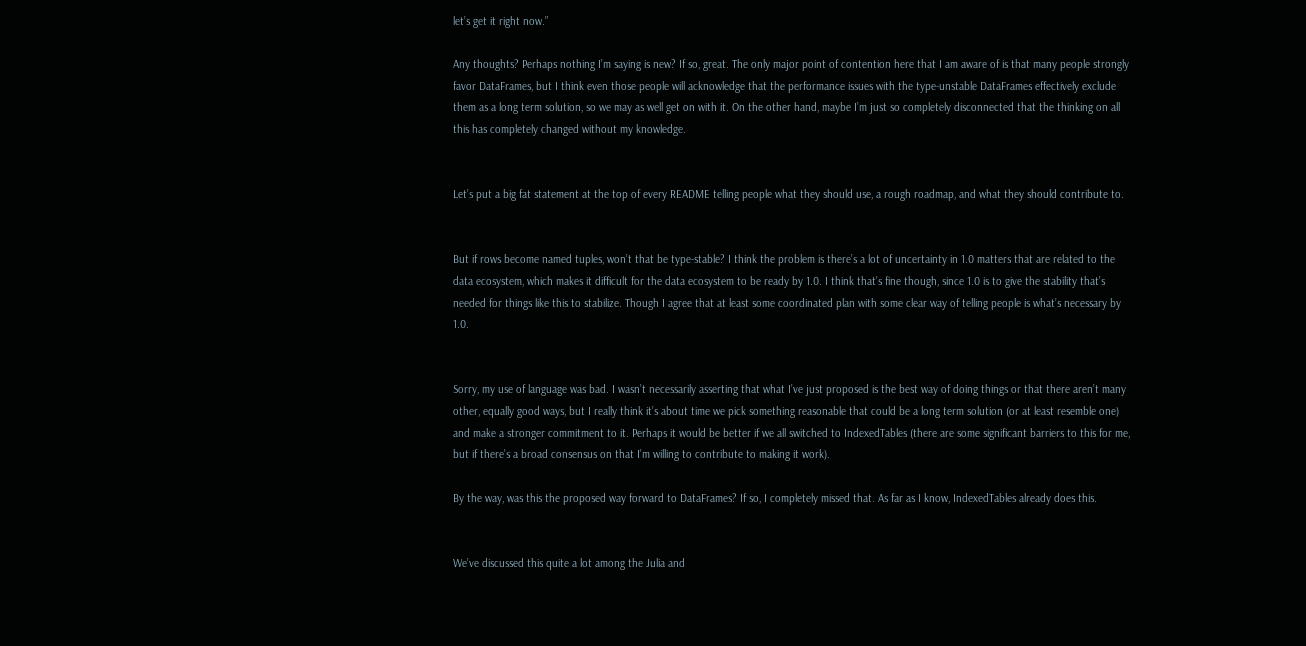let’s get it right now.”

Any thoughts? Perhaps nothing I’m saying is new? If so, great. The only major point of contention here that I am aware of is that many people strongly favor DataFrames, but I think even those people will acknowledge that the performance issues with the type-unstable DataFrames effectively exclude them as a long term solution, so we may as well get on with it. On the other hand, maybe I’m just so completely disconnected that the thinking on all this has completely changed without my knowledge.


Let’s put a big fat statement at the top of every README telling people what they should use, a rough roadmap, and what they should contribute to.


But if rows become named tuples, won’t that be type-stable? I think the problem is there’s a lot of uncertainty in 1.0 matters that are related to the data ecosystem, which makes it difficult for the data ecosystem to be ready by 1.0. I think that’s fine though, since 1.0 is to give the stability that’s needed for things like this to stabilize. Though I agree that at least some coordinated plan with some clear way of telling people is what’s necessary by 1.0.


Sorry, my use of language was bad. I wasn’t necessarily asserting that what I’ve just proposed is the best way of doing things or that there aren’t many other, equally good ways, but I really think it’s about time we pick something reasonable that could be a long term solution (or at least resemble one) and make a stronger commitment to it. Perhaps it would be better if we all switched to IndexedTables (there are some significant barriers to this for me, but if there’s a broad consensus on that I’m willing to contribute to making it work).

By the way, was this the proposed way forward to DataFrames? If so, I completely missed that. As far as I know, IndexedTables already does this.


We’ve discussed this quite a lot among the Julia and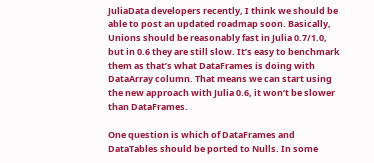JuliaData developers recently, I think we should be able to post an updated roadmap soon. Basically, Unions should be reasonably fast in Julia 0.7/1.0, but in 0.6 they are still slow. It’s easy to benchmark them as that’s what DataFrames is doing with DataArray column. That means we can start using the new approach with Julia 0.6, it won’t be slower than DataFrames.

One question is which of DataFrames and DataTables should be ported to Nulls. In some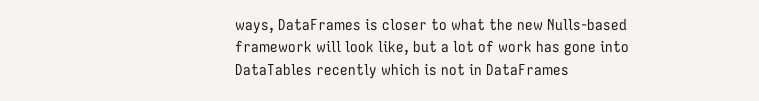ways, DataFrames is closer to what the new Nulls-based framework will look like, but a lot of work has gone into DataTables recently which is not in DataFrames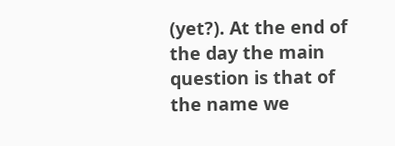(yet?). At the end of the day the main question is that of the name we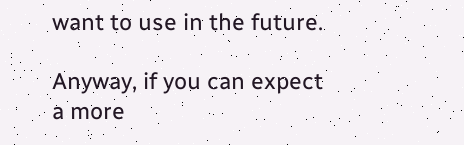want to use in the future.

Anyway, if you can expect a more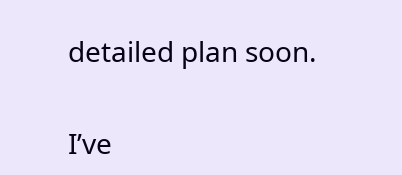detailed plan soon.


I’ve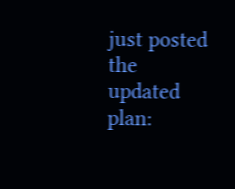just posted the updated plan: